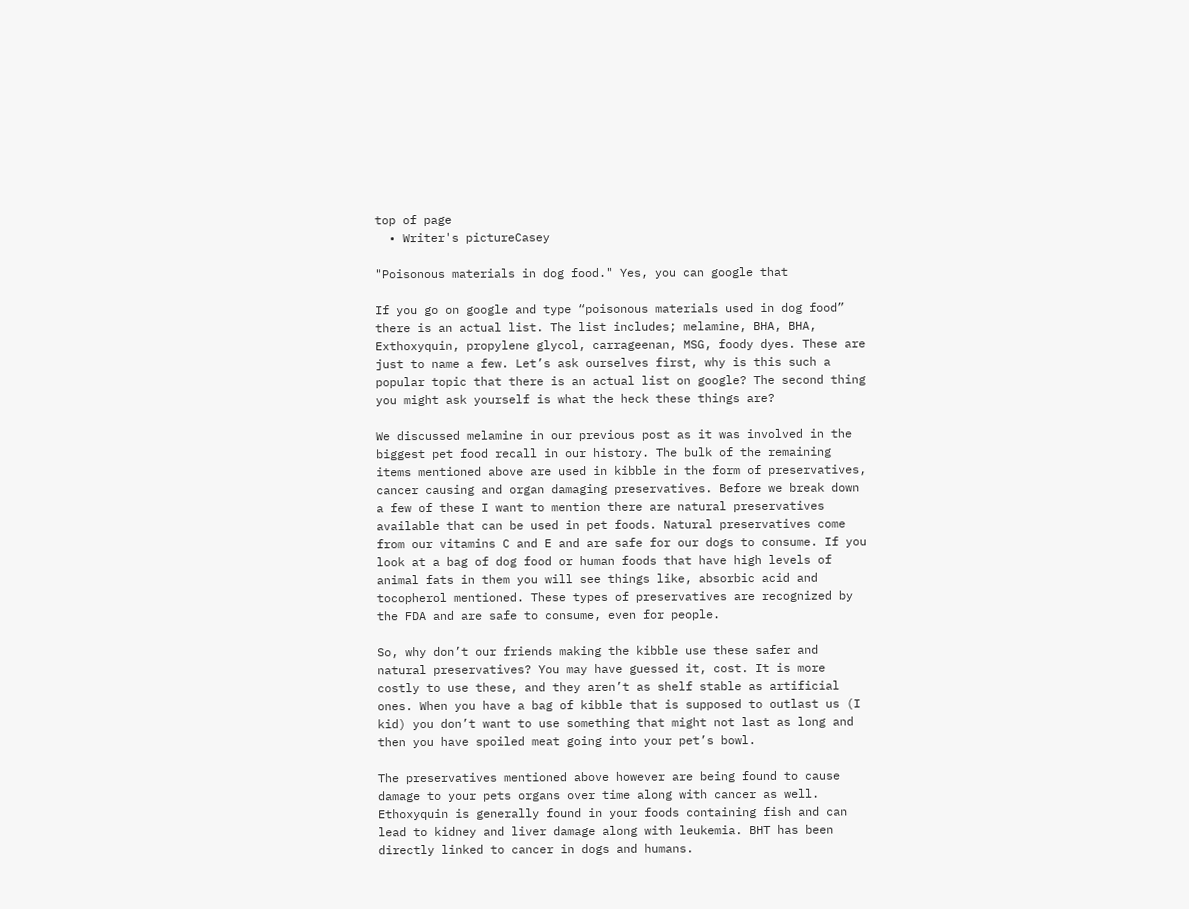top of page
  • Writer's pictureCasey

"Poisonous materials in dog food." Yes, you can google that

If you go on google and type “poisonous materials used in dog food” there is an actual list. The list includes; melamine, BHA, BHA, Exthoxyquin, propylene glycol, carrageenan, MSG, foody dyes. These are just to name a few. Let’s ask ourselves first, why is this such a popular topic that there is an actual list on google? The second thing you might ask yourself is what the heck these things are?

We discussed melamine in our previous post as it was involved in the biggest pet food recall in our history. The bulk of the remaining items mentioned above are used in kibble in the form of preservatives, cancer causing and organ damaging preservatives. Before we break down a few of these I want to mention there are natural preservatives available that can be used in pet foods. Natural preservatives come from our vitamins C and E and are safe for our dogs to consume. If you look at a bag of dog food or human foods that have high levels of animal fats in them you will see things like, absorbic acid and tocopherol mentioned. These types of preservatives are recognized by the FDA and are safe to consume, even for people.

So, why don’t our friends making the kibble use these safer and natural preservatives? You may have guessed it, cost. It is more costly to use these, and they aren’t as shelf stable as artificial ones. When you have a bag of kibble that is supposed to outlast us (I kid) you don’t want to use something that might not last as long and then you have spoiled meat going into your pet’s bowl.

The preservatives mentioned above however are being found to cause damage to your pets organs over time along with cancer as well. Ethoxyquin is generally found in your foods containing fish and can lead to kidney and liver damage along with leukemia. BHT has been directly linked to cancer in dogs and humans.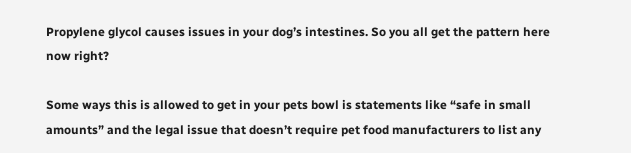Propylene glycol causes issues in your dog’s intestines. So you all get the pattern here now right?

Some ways this is allowed to get in your pets bowl is statements like “safe in small amounts” and the legal issue that doesn’t require pet food manufacturers to list any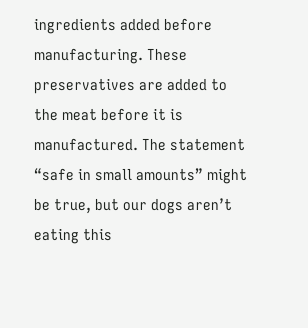ingredients added before manufacturing. These preservatives are added to the meat before it is manufactured. The statement “safe in small amounts” might be true, but our dogs aren’t eating this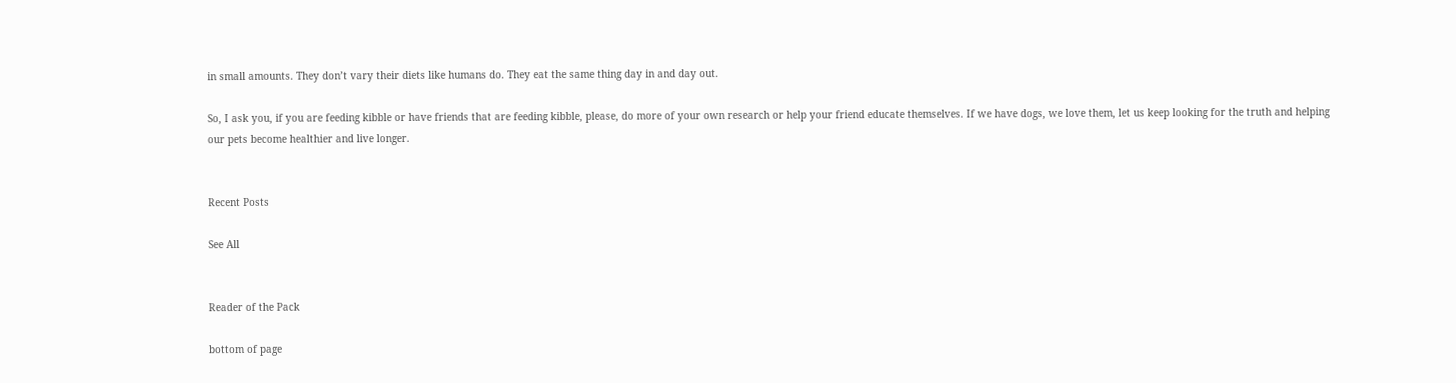in small amounts. They don’t vary their diets like humans do. They eat the same thing day in and day out.

So, I ask you, if you are feeding kibble or have friends that are feeding kibble, please, do more of your own research or help your friend educate themselves. If we have dogs, we love them, let us keep looking for the truth and helping our pets become healthier and live longer.


Recent Posts

See All


Reader of the Pack

bottom of page